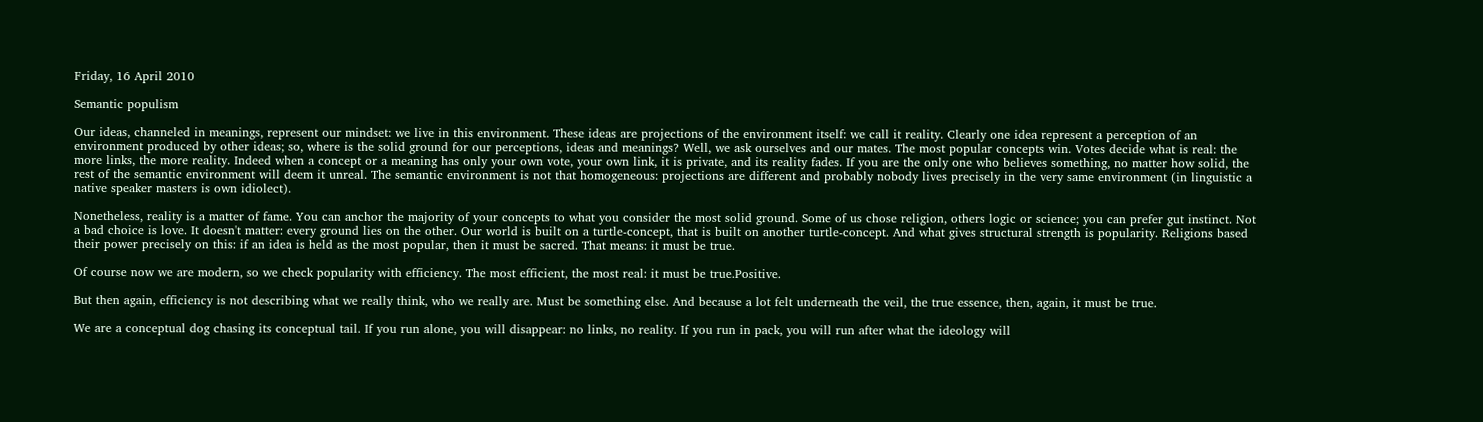Friday, 16 April 2010

Semantic populism

Our ideas, channeled in meanings, represent our mindset: we live in this environment. These ideas are projections of the environment itself: we call it reality. Clearly one idea represent a perception of an environment produced by other ideas; so, where is the solid ground for our perceptions, ideas and meanings? Well, we ask ourselves and our mates. The most popular concepts win. Votes decide what is real: the more links, the more reality. Indeed when a concept or a meaning has only your own vote, your own link, it is private, and its reality fades. If you are the only one who believes something, no matter how solid, the rest of the semantic environment will deem it unreal. The semantic environment is not that homogeneous: projections are different and probably nobody lives precisely in the very same environment (in linguistic a native speaker masters is own idiolect).

Nonetheless, reality is a matter of fame. You can anchor the majority of your concepts to what you consider the most solid ground. Some of us chose religion, others logic or science; you can prefer gut instinct. Not a bad choice is love. It doesn't matter: every ground lies on the other. Our world is built on a turtle-concept, that is built on another turtle-concept. And what gives structural strength is popularity. Religions based their power precisely on this: if an idea is held as the most popular, then it must be sacred. That means: it must be true.

Of course now we are modern, so we check popularity with efficiency. The most efficient, the most real: it must be true.Positive.

But then again, efficiency is not describing what we really think, who we really are. Must be something else. And because a lot felt underneath the veil, the true essence, then, again, it must be true.

We are a conceptual dog chasing its conceptual tail. If you run alone, you will disappear: no links, no reality. If you run in pack, you will run after what the ideology will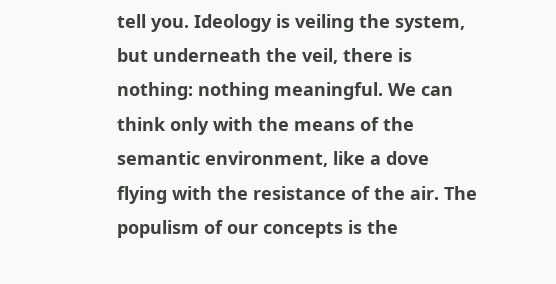tell you. Ideology is veiling the system, but underneath the veil, there is nothing: nothing meaningful. We can think only with the means of the semantic environment, like a dove flying with the resistance of the air. The populism of our concepts is the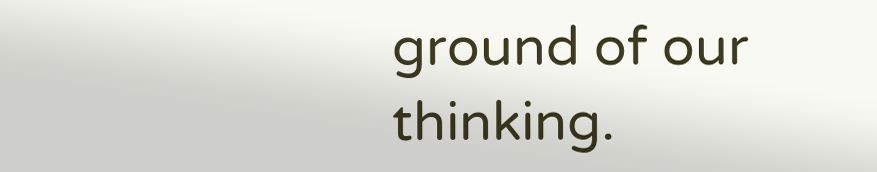ground of our thinking.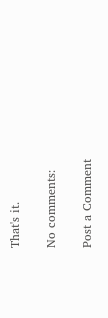That's it.

No comments:

Post a Comment